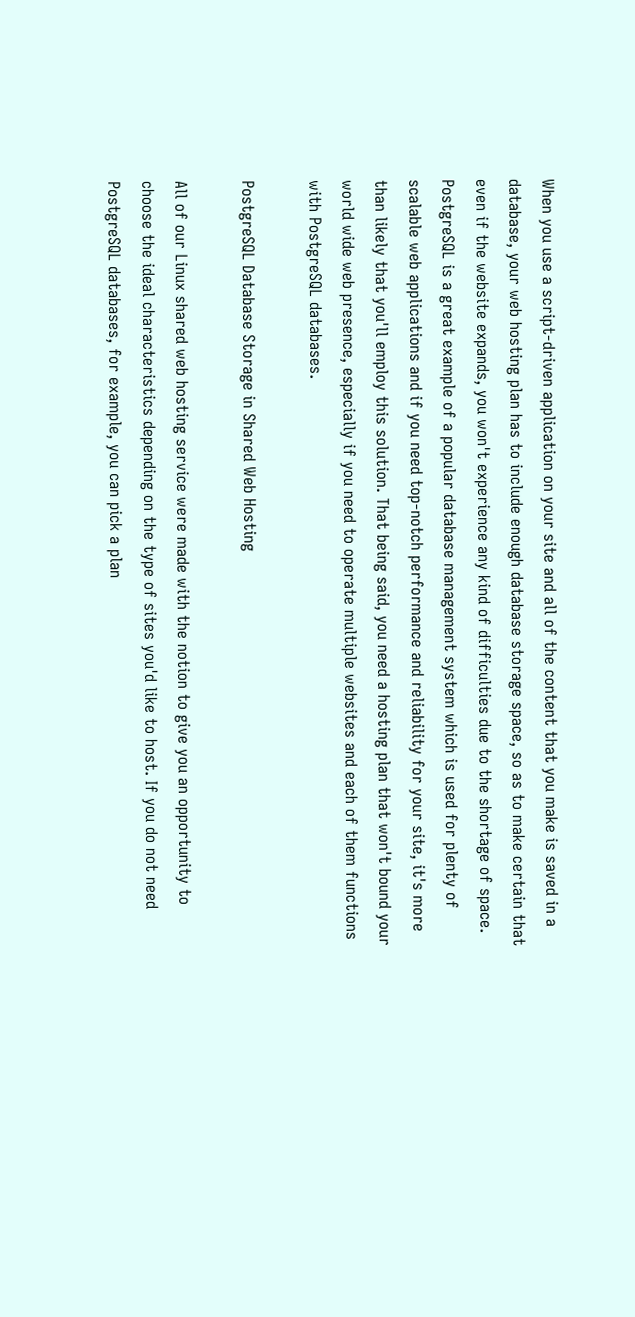When you use a script-driven application on your site and all of the content that you make is saved in a database, your web hosting plan has to include enough database storage space, so as to make certain that even if the website expands, you won't experience any kind of difficulties due to the shortage of space. PostgreSQL is a great example of a popular database management system which is used for plenty of scalable web applications and if you need top-notch performance and reliability for your site, it's more than likely that you'll employ this solution. That being said, you need a hosting plan that won't bound your world wide web presence, especially if you need to operate multiple websites and each of them functions with PostgreSQL databases.

PostgreSQL Database Storage in Shared Web Hosting

All of our Linux shared web hosting service were made with the notion to give you an opportunity to choose the ideal characteristics depending on the type of sites you'd like to host. If you do not need PostgreSQL databases, for example, you can pick a plan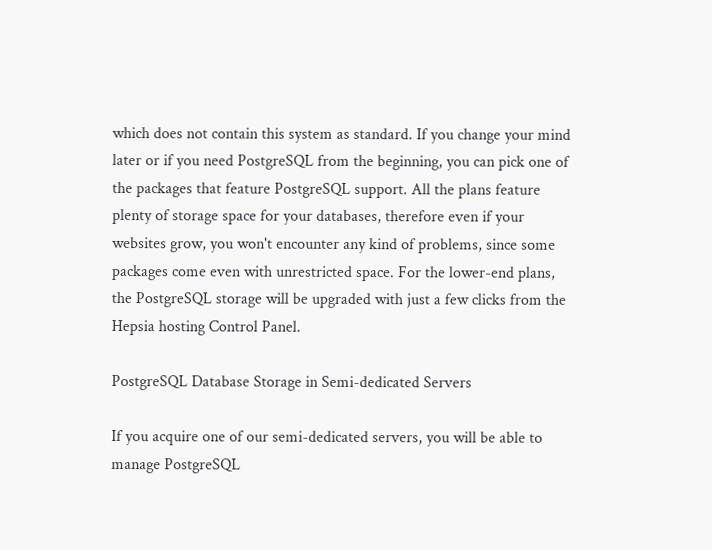which does not contain this system as standard. If you change your mind later or if you need PostgreSQL from the beginning, you can pick one of the packages that feature PostgreSQL support. All the plans feature plenty of storage space for your databases, therefore even if your websites grow, you won't encounter any kind of problems, since some packages come even with unrestricted space. For the lower-end plans, the PostgreSQL storage will be upgraded with just a few clicks from the Hepsia hosting Control Panel.

PostgreSQL Database Storage in Semi-dedicated Servers

If you acquire one of our semi-dedicated servers, you will be able to manage PostgreSQL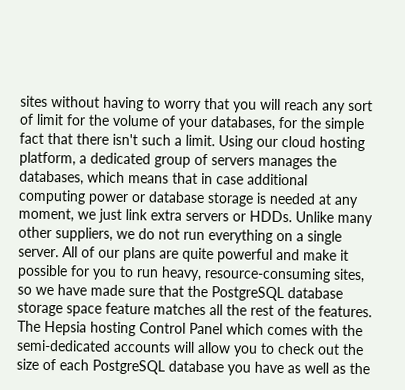sites without having to worry that you will reach any sort of limit for the volume of your databases, for the simple fact that there isn't such a limit. Using our cloud hosting platform, a dedicated group of servers manages the databases, which means that in case additional computing power or database storage is needed at any moment, we just link extra servers or HDDs. Unlike many other suppliers, we do not run everything on a single server. All of our plans are quite powerful and make it possible for you to run heavy, resource-consuming sites, so we have made sure that the PostgreSQL database storage space feature matches all the rest of the features. The Hepsia hosting Control Panel which comes with the semi-dedicated accounts will allow you to check out the size of each PostgreSQL database you have as well as the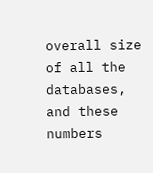overall size of all the databases, and these numbers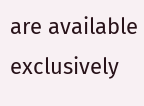are available exclusively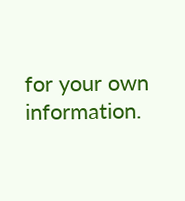for your own information.